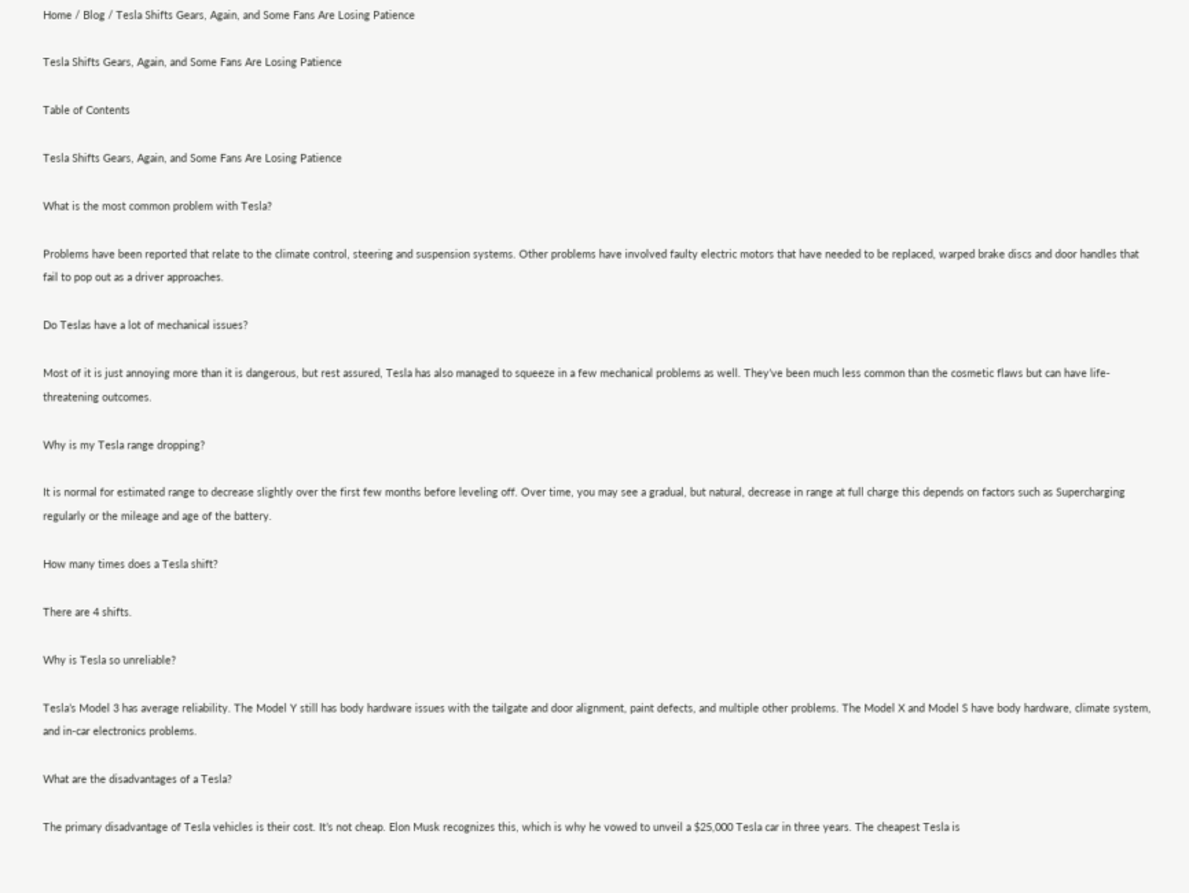Home / Blog / Tesla Shifts Gears, Again, and Some Fans Are Losing Patience

Tesla Shifts Gears, Again, and Some Fans Are Losing Patience

Table of Contents

Tesla Shifts Gears, Again, and Some Fans Are Losing Patience

What is the most common problem with Tesla?

Problems have been reported that relate to the climate control, steering and suspension systems. Other problems have involved faulty electric motors that have needed to be replaced, warped brake discs and door handles that fail to pop out as a driver approaches.

Do Teslas have a lot of mechanical issues?

Most of it is just annoying more than it is dangerous, but rest assured, Tesla has also managed to squeeze in a few mechanical problems as well. They’ve been much less common than the cosmetic flaws but can have life-threatening outcomes.

Why is my Tesla range dropping?

It is normal for estimated range to decrease slightly over the first few months before leveling off. Over time, you may see a gradual, but natural, decrease in range at full charge this depends on factors such as Supercharging regularly or the mileage and age of the battery.

How many times does a Tesla shift?

There are 4 shifts.

Why is Tesla so unreliable?

Tesla’s Model 3 has average reliability. The Model Y still has body hardware issues with the tailgate and door alignment, paint defects, and multiple other problems. The Model X and Model S have body hardware, climate system, and in-car electronics problems.

What are the disadvantages of a Tesla?

The primary disadvantage of Tesla vehicles is their cost. It’s not cheap. Elon Musk recognizes this, which is why he vowed to unveil a $25,000 Tesla car in three years. The cheapest Tesla is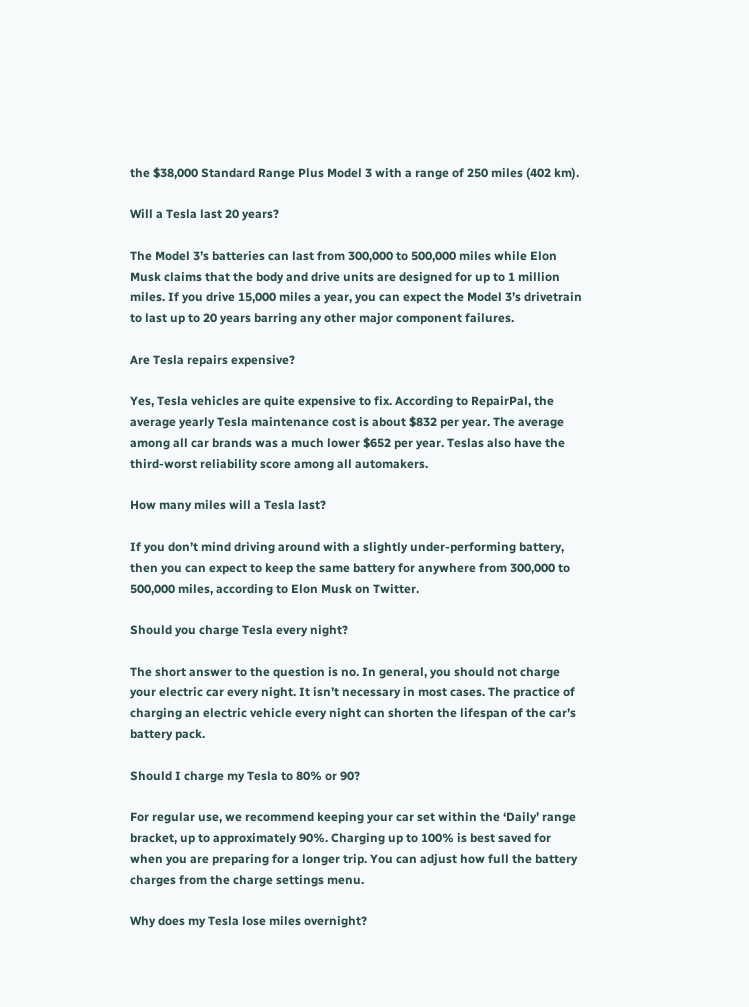the $38,000 Standard Range Plus Model 3 with a range of 250 miles (402 km).

Will a Tesla last 20 years?

The Model 3’s batteries can last from 300,000 to 500,000 miles while Elon Musk claims that the body and drive units are designed for up to 1 million miles. If you drive 15,000 miles a year, you can expect the Model 3’s drivetrain to last up to 20 years barring any other major component failures.

Are Tesla repairs expensive?

Yes, Tesla vehicles are quite expensive to fix. According to RepairPal, the average yearly Tesla maintenance cost is about $832 per year. The average among all car brands was a much lower $652 per year. Teslas also have the third-worst reliability score among all automakers.

How many miles will a Tesla last?

If you don’t mind driving around with a slightly under-performing battery, then you can expect to keep the same battery for anywhere from 300,000 to 500,000 miles, according to Elon Musk on Twitter.

Should you charge Tesla every night?

The short answer to the question is no. In general, you should not charge your electric car every night. It isn’t necessary in most cases. The practice of charging an electric vehicle every night can shorten the lifespan of the car’s battery pack.

Should I charge my Tesla to 80% or 90?

For regular use, we recommend keeping your car set within the ‘Daily’ range bracket, up to approximately 90%. Charging up to 100% is best saved for when you are preparing for a longer trip. You can adjust how full the battery charges from the charge settings menu.

Why does my Tesla lose miles overnight?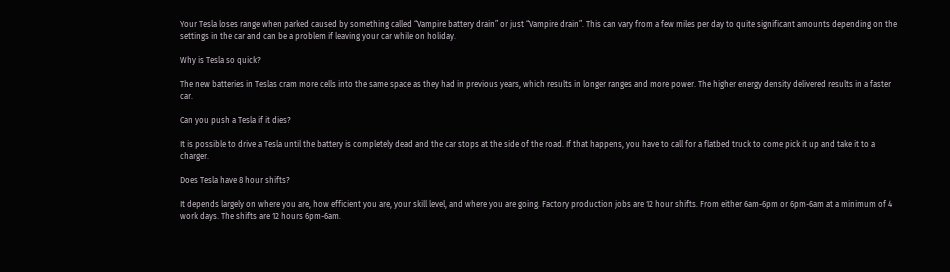Your Tesla loses range when parked caused by something called “Vampire battery drain” or just “Vampire drain”. This can vary from a few miles per day to quite significant amounts depending on the settings in the car and can be a problem if leaving your car while on holiday.

Why is Tesla so quick?

The new batteries in Teslas cram more cells into the same space as they had in previous years, which results in longer ranges and more power. The higher energy density delivered results in a faster car.

Can you push a Tesla if it dies?

It is possible to drive a Tesla until the battery is completely dead and the car stops at the side of the road. If that happens, you have to call for a flatbed truck to come pick it up and take it to a charger.

Does Tesla have 8 hour shifts?

It depends largely on where you are, how efficient you are, your skill level, and where you are going. Factory production jobs are 12 hour shifts. From either 6am-6pm or 6pm-6am at a minimum of 4 work days. The shifts are 12 hours 6pm-6am.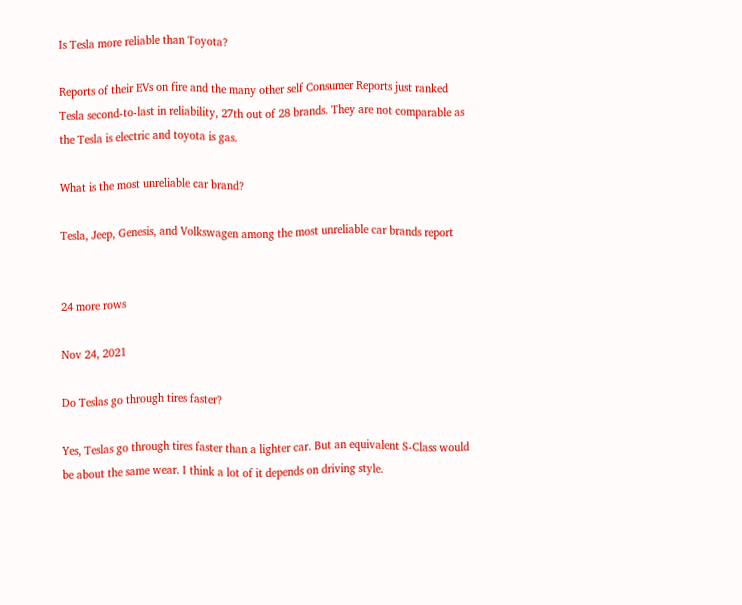Is Tesla more reliable than Toyota?

Reports of their EVs on fire and the many other self Consumer Reports just ranked Tesla second-to-last in reliability, 27th out of 28 brands. They are not comparable as the Tesla is electric and toyota is gas.

What is the most unreliable car brand?

Tesla, Jeep, Genesis, and Volkswagen among the most unreliable car brands report


24 more rows

Nov 24, 2021

Do Teslas go through tires faster?

Yes, Teslas go through tires faster than a lighter car. But an equivalent S-Class would be about the same wear. I think a lot of it depends on driving style.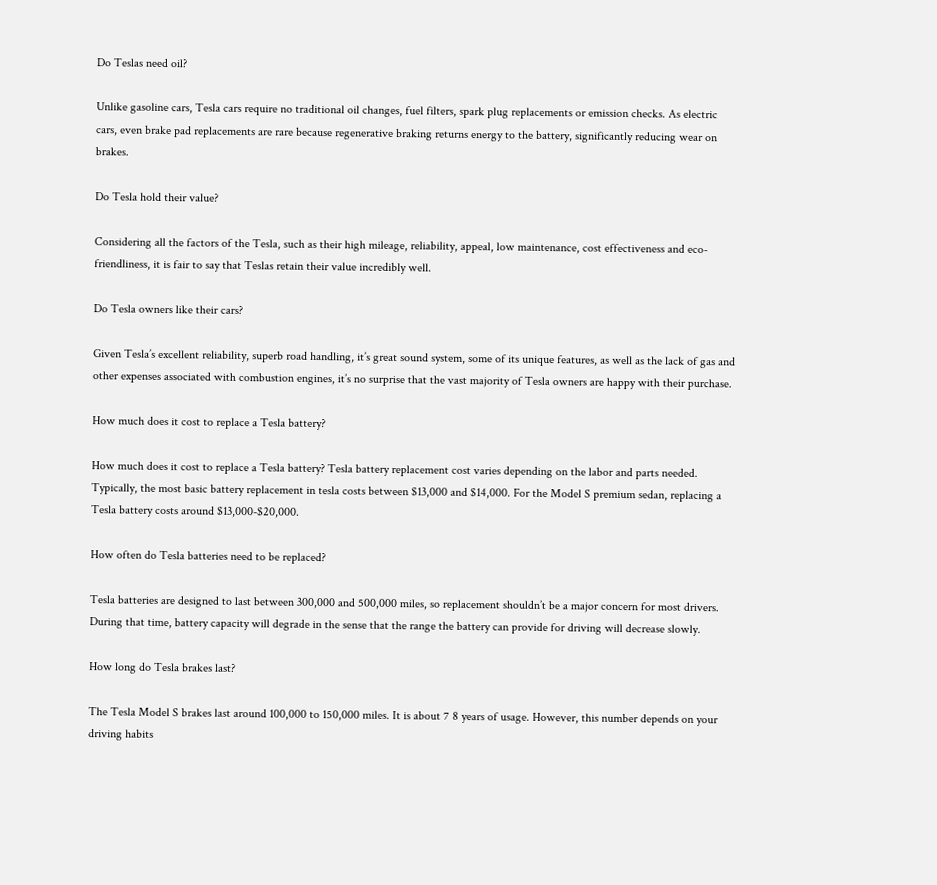Do Teslas need oil?

Unlike gasoline cars, Tesla cars require no traditional oil changes, fuel filters, spark plug replacements or emission checks. As electric cars, even brake pad replacements are rare because regenerative braking returns energy to the battery, significantly reducing wear on brakes.

Do Tesla hold their value?

Considering all the factors of the Tesla, such as their high mileage, reliability, appeal, low maintenance, cost effectiveness and eco-friendliness, it is fair to say that Teslas retain their value incredibly well.

Do Tesla owners like their cars?

Given Tesla’s excellent reliability, superb road handling, it’s great sound system, some of its unique features, as well as the lack of gas and other expenses associated with combustion engines, it’s no surprise that the vast majority of Tesla owners are happy with their purchase.

How much does it cost to replace a Tesla battery?

How much does it cost to replace a Tesla battery? Tesla battery replacement cost varies depending on the labor and parts needed. Typically, the most basic battery replacement in tesla costs between $13,000 and $14,000. For the Model S premium sedan, replacing a Tesla battery costs around $13,000-$20,000.

How often do Tesla batteries need to be replaced?

Tesla batteries are designed to last between 300,000 and 500,000 miles, so replacement shouldn’t be a major concern for most drivers. During that time, battery capacity will degrade in the sense that the range the battery can provide for driving will decrease slowly.

How long do Tesla brakes last?

The Tesla Model S brakes last around 100,000 to 150,000 miles. It is about 7 8 years of usage. However, this number depends on your driving habits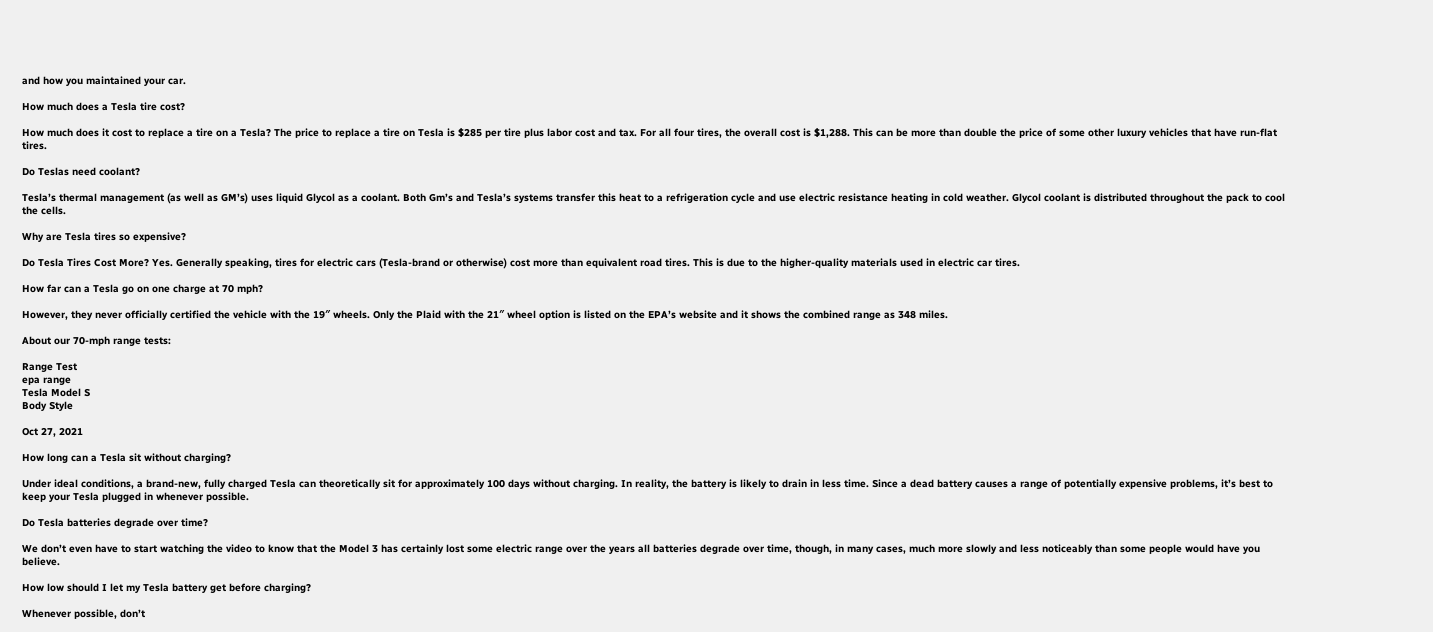and how you maintained your car.

How much does a Tesla tire cost?

How much does it cost to replace a tire on a Tesla? The price to replace a tire on Tesla is $285 per tire plus labor cost and tax. For all four tires, the overall cost is $1,288. This can be more than double the price of some other luxury vehicles that have run-flat tires.

Do Teslas need coolant?

Tesla’s thermal management (as well as GM’s) uses liquid Glycol as a coolant. Both Gm’s and Tesla’s systems transfer this heat to a refrigeration cycle and use electric resistance heating in cold weather. Glycol coolant is distributed throughout the pack to cool the cells.

Why are Tesla tires so expensive?

Do Tesla Tires Cost More? Yes. Generally speaking, tires for electric cars (Tesla-brand or otherwise) cost more than equivalent road tires. This is due to the higher-quality materials used in electric car tires.

How far can a Tesla go on one charge at 70 mph?

However, they never officially certified the vehicle with the 19″ wheels. Only the Plaid with the 21″ wheel option is listed on the EPA’s website and it shows the combined range as 348 miles.

About our 70-mph range tests:

Range Test
epa range
Tesla Model S
Body Style

Oct 27, 2021

How long can a Tesla sit without charging?

Under ideal conditions, a brand-new, fully charged Tesla can theoretically sit for approximately 100 days without charging. In reality, the battery is likely to drain in less time. Since a dead battery causes a range of potentially expensive problems, it’s best to keep your Tesla plugged in whenever possible.

Do Tesla batteries degrade over time?

We don’t even have to start watching the video to know that the Model 3 has certainly lost some electric range over the years all batteries degrade over time, though, in many cases, much more slowly and less noticeably than some people would have you believe.

How low should I let my Tesla battery get before charging?

Whenever possible, don’t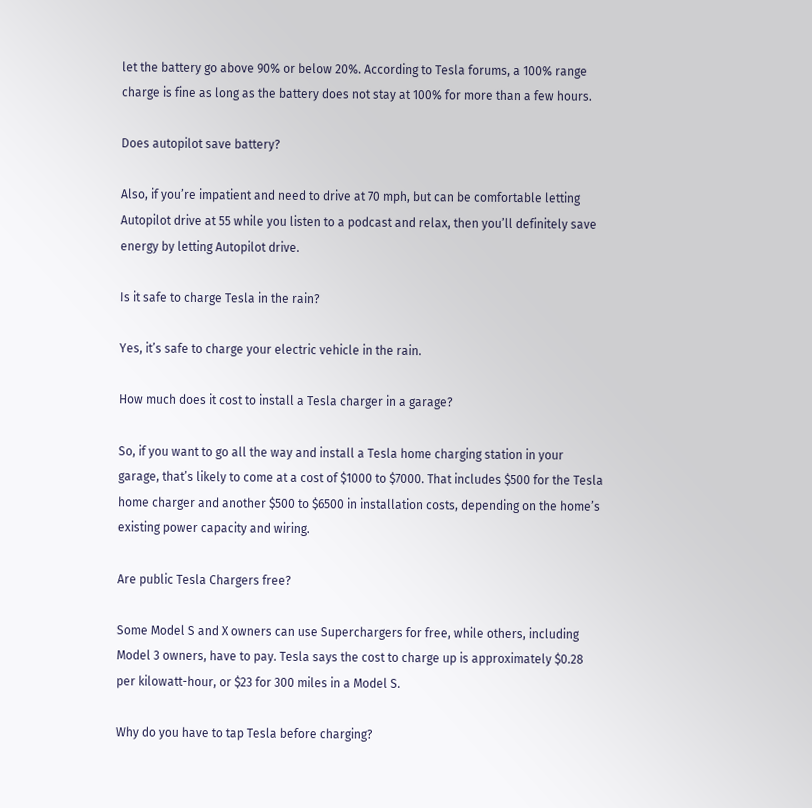let the battery go above 90% or below 20%. According to Tesla forums, a 100% range charge is fine as long as the battery does not stay at 100% for more than a few hours.

Does autopilot save battery?

Also, if you’re impatient and need to drive at 70 mph, but can be comfortable letting Autopilot drive at 55 while you listen to a podcast and relax, then you’ll definitely save energy by letting Autopilot drive.

Is it safe to charge Tesla in the rain?

Yes, it’s safe to charge your electric vehicle in the rain.

How much does it cost to install a Tesla charger in a garage?

So, if you want to go all the way and install a Tesla home charging station in your garage, that’s likely to come at a cost of $1000 to $7000. That includes $500 for the Tesla home charger and another $500 to $6500 in installation costs, depending on the home’s existing power capacity and wiring.

Are public Tesla Chargers free?

Some Model S and X owners can use Superchargers for free, while others, including Model 3 owners, have to pay. Tesla says the cost to charge up is approximately $0.28 per kilowatt-hour, or $23 for 300 miles in a Model S.

Why do you have to tap Tesla before charging?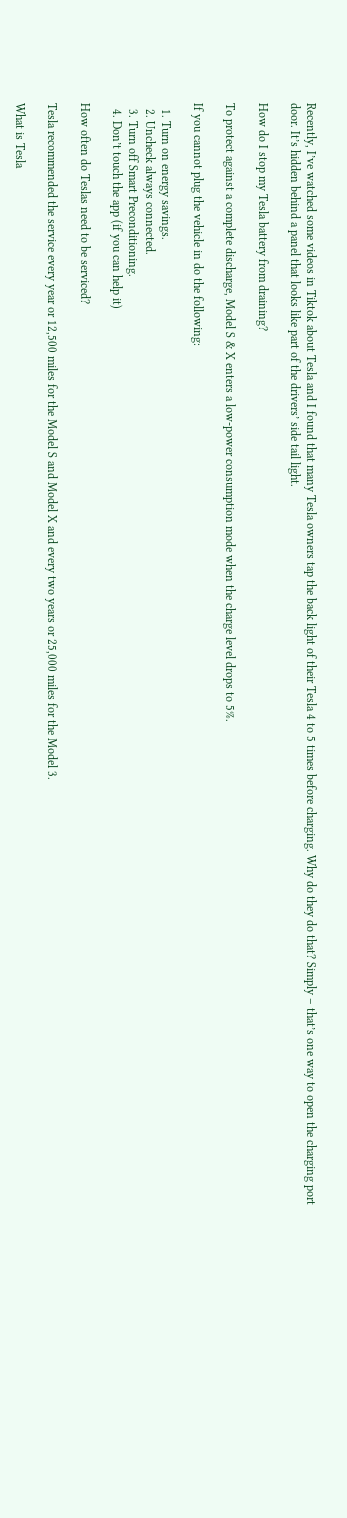Recently, I’ve watched some videos in Tiktok about Tesla and I found that many Tesla owners tap the back light of their Tesla 4 to 5 times before charging. Why do they do that? Simply – that’s one way to open the charging port door. It’s hidden behind a panel that looks like part of the drivers’ side tail light.

How do I stop my Tesla battery from draining?

To protect against a complete discharge, Model S & X enters a low-power consumption mode when the charge level drops to 5%.

If you cannot plug the vehicle in do the following:

  1. Turn on energy savings.
  2. Uncheck always connected.
  3. Turn off Smart Preconditioning.
  4. Don’t touch the app (if you can help it)

How often do Teslas need to be serviced?

Tesla recommended the service every year or 12,500 miles for the Model S and Model X and every two years or 25,000 miles for the Model 3.

What is Tesla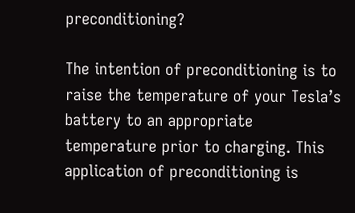preconditioning?

The intention of preconditioning is to raise the temperature of your Tesla’s battery to an appropriate temperature prior to charging. This application of preconditioning is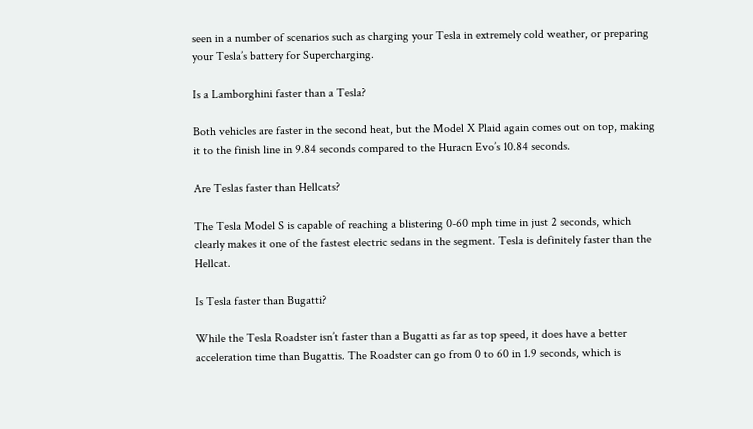seen in a number of scenarios such as charging your Tesla in extremely cold weather, or preparing your Tesla’s battery for Supercharging.

Is a Lamborghini faster than a Tesla?

Both vehicles are faster in the second heat, but the Model X Plaid again comes out on top, making it to the finish line in 9.84 seconds compared to the Huracn Evo’s 10.84 seconds.

Are Teslas faster than Hellcats?

The Tesla Model S is capable of reaching a blistering 0-60 mph time in just 2 seconds, which clearly makes it one of the fastest electric sedans in the segment. Tesla is definitely faster than the Hellcat.

Is Tesla faster than Bugatti?

While the Tesla Roadster isn’t faster than a Bugatti as far as top speed, it does have a better acceleration time than Bugattis. The Roadster can go from 0 to 60 in 1.9 seconds, which is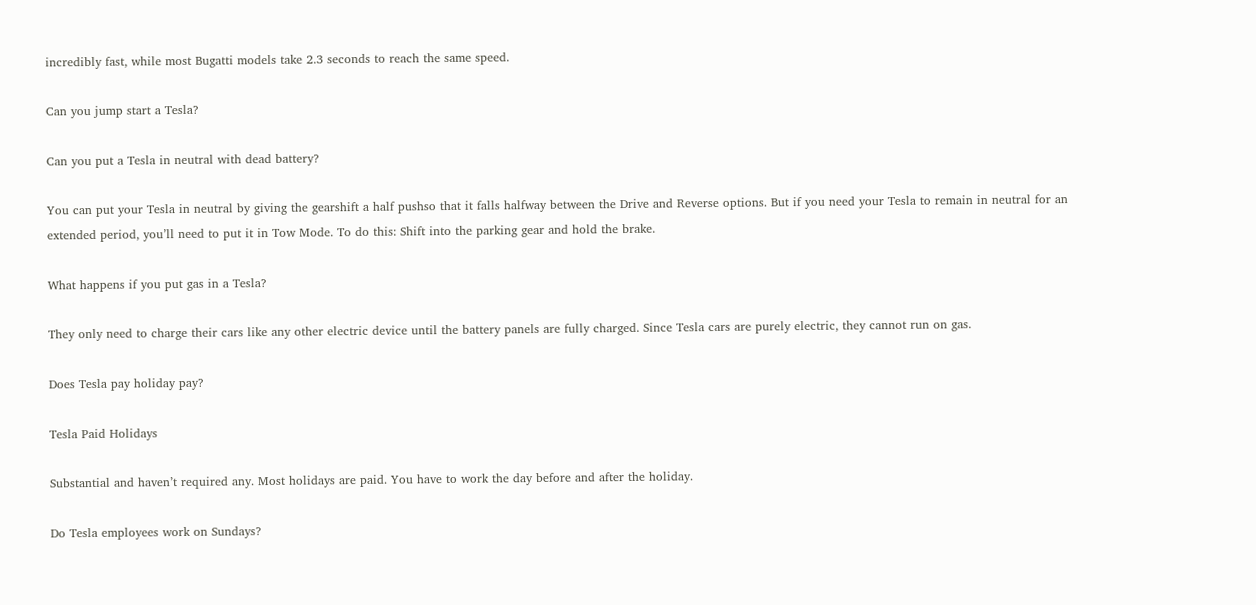incredibly fast, while most Bugatti models take 2.3 seconds to reach the same speed.

Can you jump start a Tesla?

Can you put a Tesla in neutral with dead battery?

You can put your Tesla in neutral by giving the gearshift a half pushso that it falls halfway between the Drive and Reverse options. But if you need your Tesla to remain in neutral for an extended period, you’ll need to put it in Tow Mode. To do this: Shift into the parking gear and hold the brake.

What happens if you put gas in a Tesla?

They only need to charge their cars like any other electric device until the battery panels are fully charged. Since Tesla cars are purely electric, they cannot run on gas.

Does Tesla pay holiday pay?

Tesla Paid Holidays

Substantial and haven’t required any. Most holidays are paid. You have to work the day before and after the holiday.

Do Tesla employees work on Sundays?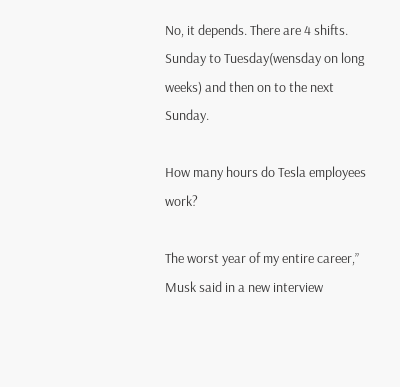No, it depends. There are 4 shifts. Sunday to Tuesday(wensday on long weeks) and then on to the next Sunday.

How many hours do Tesla employees work?

The worst year of my entire career,” Musk said in a new interview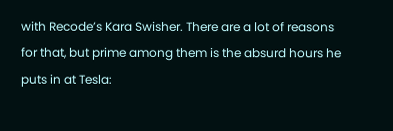with Recode’s Kara Swisher. There are a lot of reasons for that, but prime among them is the absurd hours he puts in at Tesla: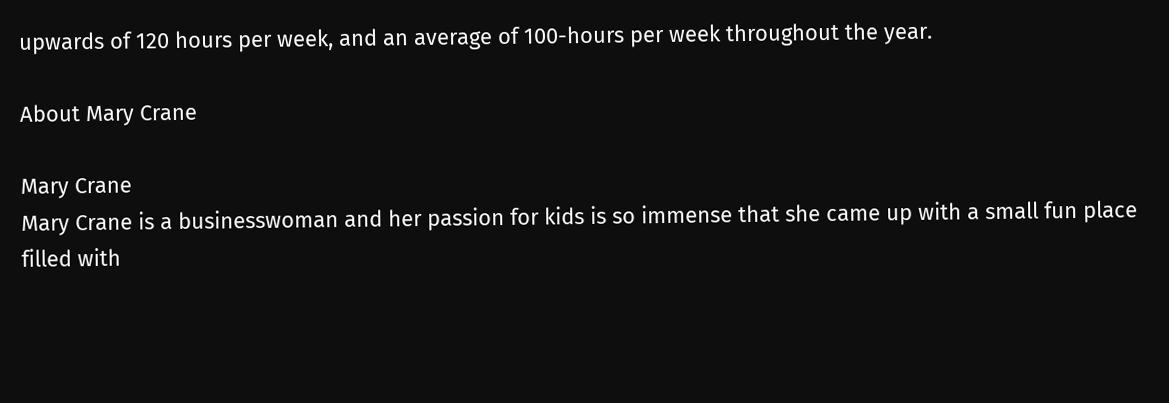upwards of 120 hours per week, and an average of 100-hours per week throughout the year.

About Mary Crane

Mary Crane
Mary Crane is a businesswoman and her passion for kids is so immense that she came up with a small fun place filled with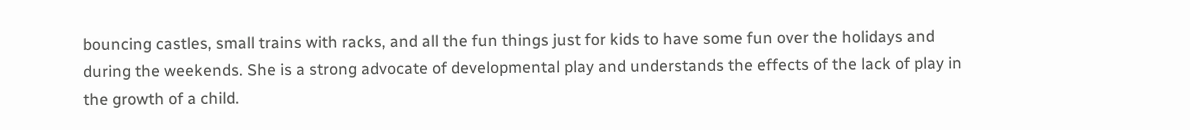bouncing castles, small trains with racks, and all the fun things just for kids to have some fun over the holidays and during the weekends. She is a strong advocate of developmental play and understands the effects of the lack of play in the growth of a child.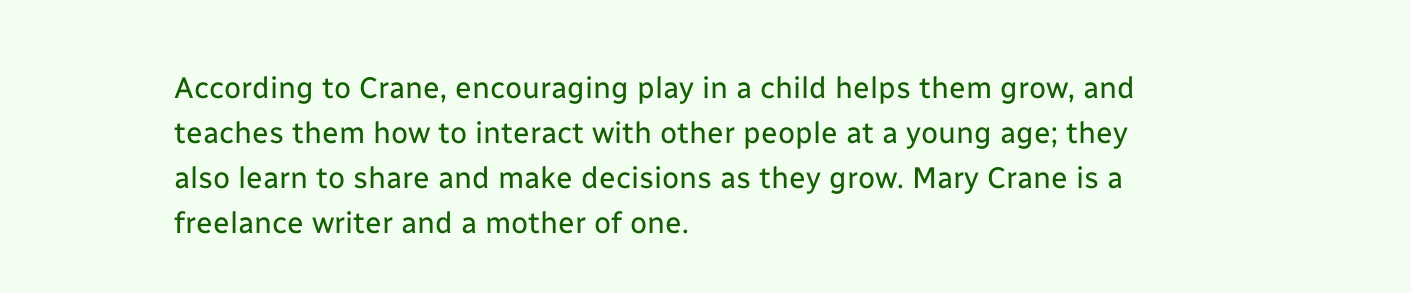According to Crane, encouraging play in a child helps them grow, and teaches them how to interact with other people at a young age; they also learn to share and make decisions as they grow. Mary Crane is a freelance writer and a mother of one.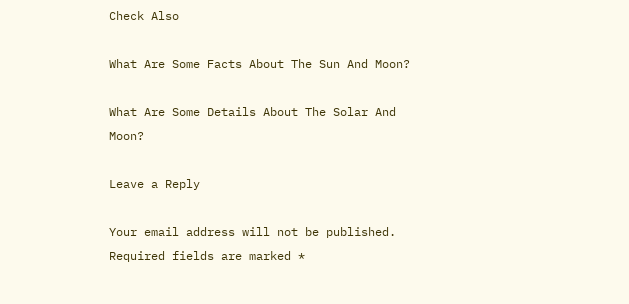Check Also

What Are Some Facts About The Sun And Moon?

What Are Some Details About The Solar And Moon?

Leave a Reply

Your email address will not be published. Required fields are marked *